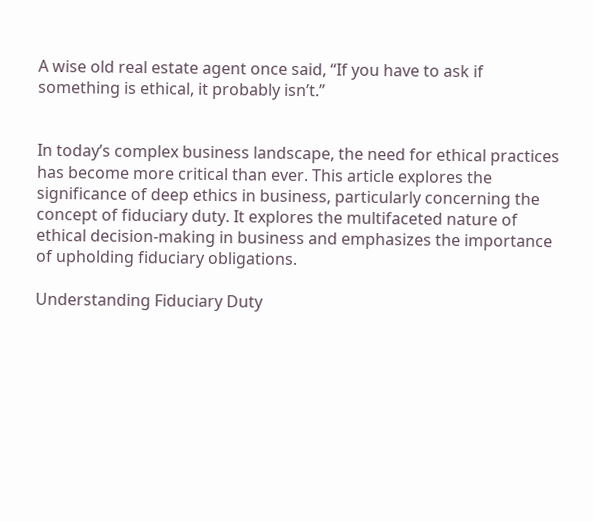A wise old real estate agent once said, “If you have to ask if something is ethical, it probably isn’t.”


In today’s complex business landscape, the need for ethical practices has become more critical than ever. This article explores the significance of deep ethics in business, particularly concerning the concept of fiduciary duty. It explores the multifaceted nature of ethical decision-making in business and emphasizes the importance of upholding fiduciary obligations.

Understanding Fiduciary Duty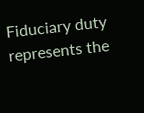Fiduciary duty represents the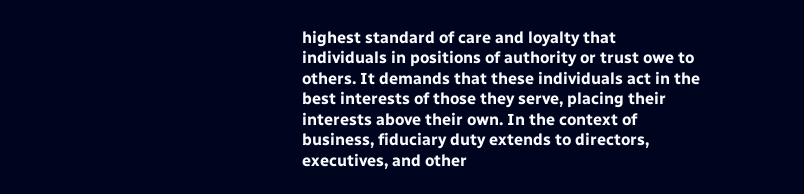highest standard of care and loyalty that individuals in positions of authority or trust owe to others. It demands that these individuals act in the best interests of those they serve, placing their interests above their own. In the context of business, fiduciary duty extends to directors, executives, and other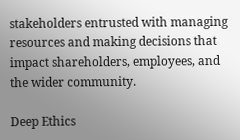stakeholders entrusted with managing resources and making decisions that impact shareholders, employees, and the wider community.

Deep Ethics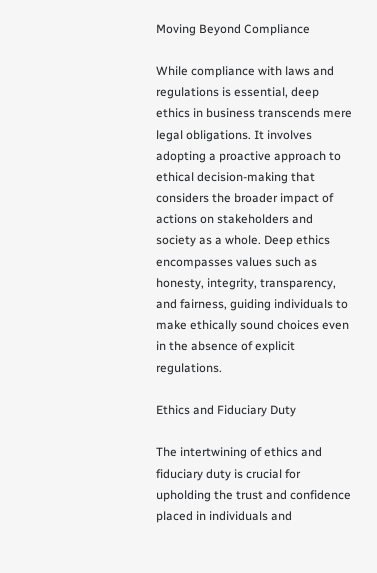Moving Beyond Compliance

While compliance with laws and regulations is essential, deep ethics in business transcends mere legal obligations. It involves adopting a proactive approach to ethical decision-making that considers the broader impact of actions on stakeholders and society as a whole. Deep ethics encompasses values such as honesty, integrity, transparency, and fairness, guiding individuals to make ethically sound choices even in the absence of explicit regulations.

Ethics and Fiduciary Duty

The intertwining of ethics and fiduciary duty is crucial for upholding the trust and confidence placed in individuals and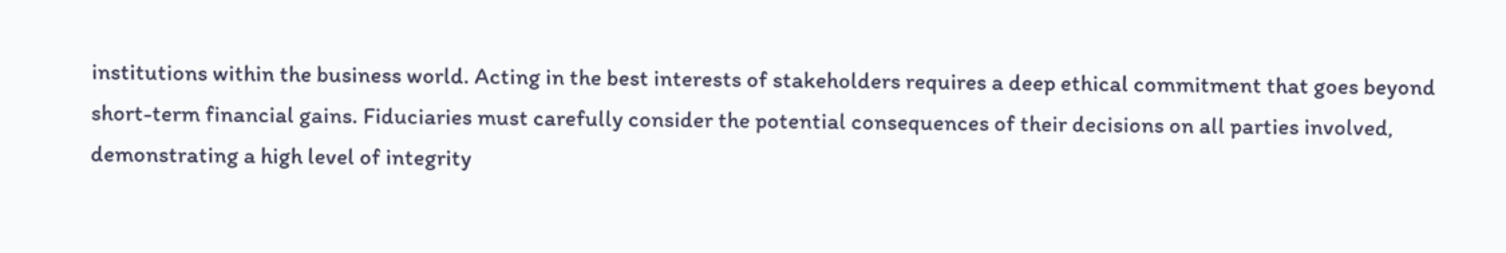institutions within the business world. Acting in the best interests of stakeholders requires a deep ethical commitment that goes beyond short-term financial gains. Fiduciaries must carefully consider the potential consequences of their decisions on all parties involved, demonstrating a high level of integrity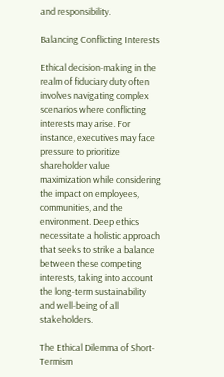and responsibility.

Balancing Conflicting Interests

Ethical decision-making in the realm of fiduciary duty often involves navigating complex scenarios where conflicting interests may arise. For instance, executives may face pressure to prioritize shareholder value maximization while considering the impact on employees, communities, and the environment. Deep ethics necessitate a holistic approach that seeks to strike a balance between these competing interests, taking into account the long-term sustainability and well-being of all stakeholders.

The Ethical Dilemma of Short-Termism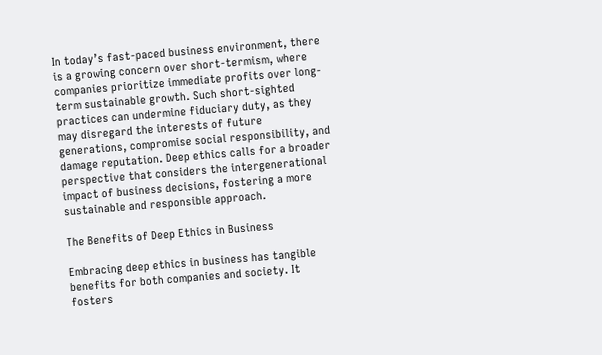In today’s fast-paced business environment, there is a growing concern over short-termism, where companies prioritize immediate profits over long-term sustainable growth. Such short-sighted practices can undermine fiduciary duty, as they may disregard the interests of future generations, compromise social responsibility, and damage reputation. Deep ethics calls for a broader perspective that considers the intergenerational impact of business decisions, fostering a more sustainable and responsible approach.

The Benefits of Deep Ethics in Business

Embracing deep ethics in business has tangible benefits for both companies and society. It fosters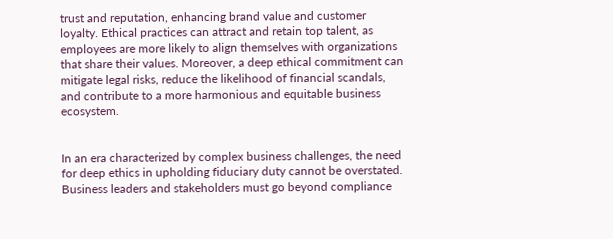trust and reputation, enhancing brand value and customer loyalty. Ethical practices can attract and retain top talent, as employees are more likely to align themselves with organizations that share their values. Moreover, a deep ethical commitment can mitigate legal risks, reduce the likelihood of financial scandals, and contribute to a more harmonious and equitable business ecosystem.


In an era characterized by complex business challenges, the need for deep ethics in upholding fiduciary duty cannot be overstated. Business leaders and stakeholders must go beyond compliance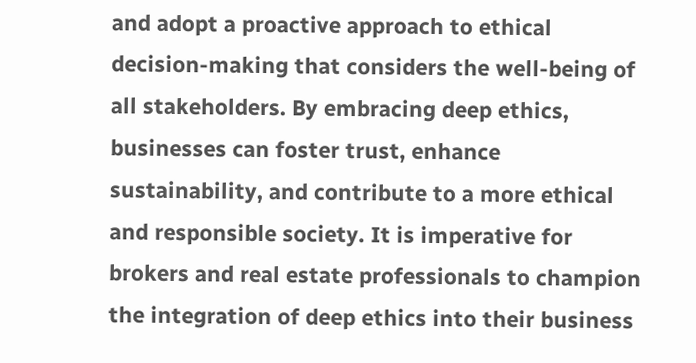and adopt a proactive approach to ethical decision-making that considers the well-being of all stakeholders. By embracing deep ethics, businesses can foster trust, enhance sustainability, and contribute to a more ethical and responsible society. It is imperative for brokers and real estate professionals to champion the integration of deep ethics into their business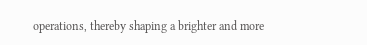operations, thereby shaping a brighter and more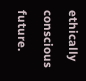ethically conscious future.